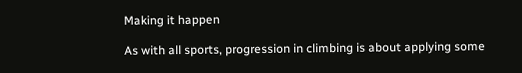Making it happen

As with all sports, progression in climbing is about applying some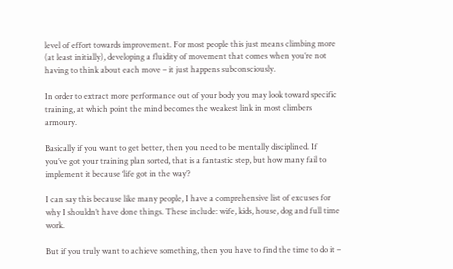level of effort towards improvement. For most people this just means climbing more (at least initially), developing a fluidity of movement that comes when you’re not having to think about each move – it just happens subconsciously.

In order to extract more performance out of your body you may look toward specific training, at which point the mind becomes the weakest link in most climbers armoury.

Basically if you want to get better, then you need to be mentally disciplined. If you’ve got your training plan sorted, that is a fantastic step, but how many fail to implement it because ‘life got in the way’?

I can say this because like many people, I have a comprehensive list of excuses for why I shouldn’t have done things. These include: wife, kids, house, dog and full time work.

But if you truly want to achieve something, then you have to find the time to do it –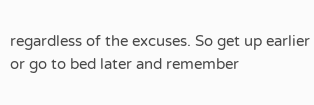regardless of the excuses. So get up earlier or go to bed later and remember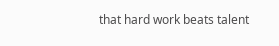that hard work beats talent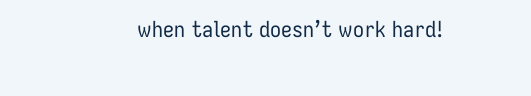when talent doesn’t work hard!